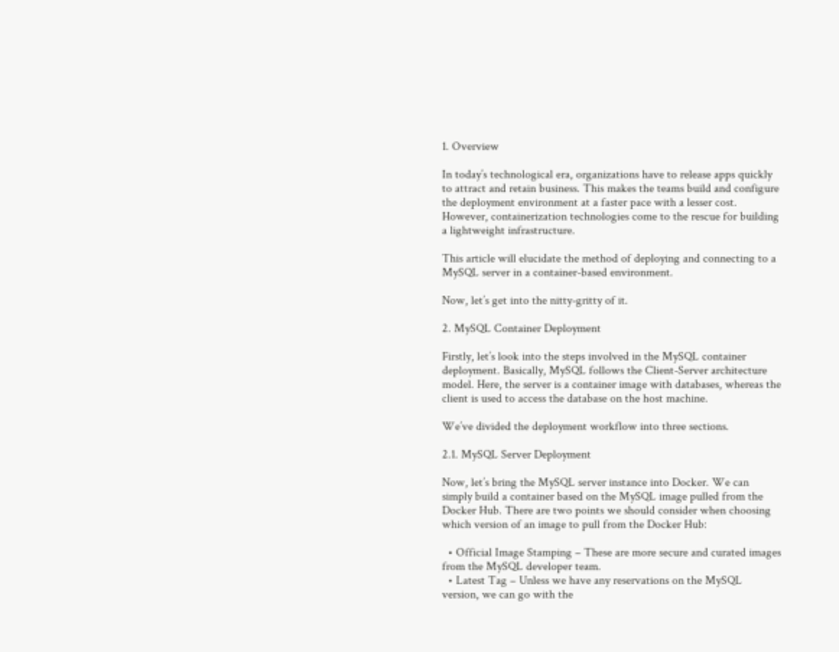1. Overview

In today’s technological era, organizations have to release apps quickly to attract and retain business. This makes the teams build and configure the deployment environment at a faster pace with a lesser cost. However, containerization technologies come to the rescue for building a lightweight infrastructure.

This article will elucidate the method of deploying and connecting to a MySQL server in a container-based environment.

Now, let’s get into the nitty-gritty of it.

2. MySQL Container Deployment

Firstly, let’s look into the steps involved in the MySQL container deployment. Basically, MySQL follows the Client-Server architecture model. Here, the server is a container image with databases, whereas the client is used to access the database on the host machine.

We’ve divided the deployment workflow into three sections.

2.1. MySQL Server Deployment

Now, let’s bring the MySQL server instance into Docker. We can simply build a container based on the MySQL image pulled from the Docker Hub. There are two points we should consider when choosing which version of an image to pull from the Docker Hub:

  • Official Image Stamping – These are more secure and curated images from the MySQL developer team.
  • Latest Tag – Unless we have any reservations on the MySQL version, we can go with the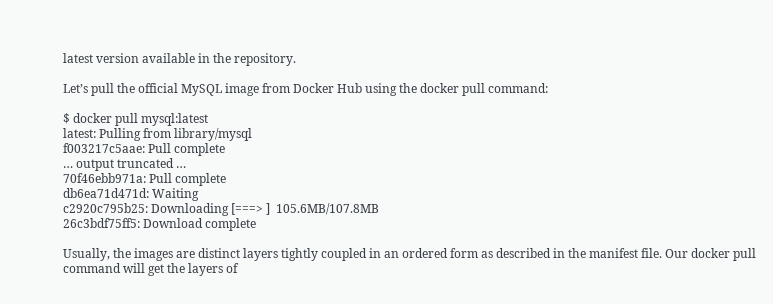latest version available in the repository.

Let’s pull the official MySQL image from Docker Hub using the docker pull command:

$ docker pull mysql:latest
latest: Pulling from library/mysql
f003217c5aae: Pull complete
… output truncated …
70f46ebb971a: Pull complete
db6ea71d471d: Waiting
c2920c795b25: Downloading [===> ]  105.6MB/107.8MB
26c3bdf75ff5: Download complete

Usually, the images are distinct layers tightly coupled in an ordered form as described in the manifest file. Our docker pull command will get the layers of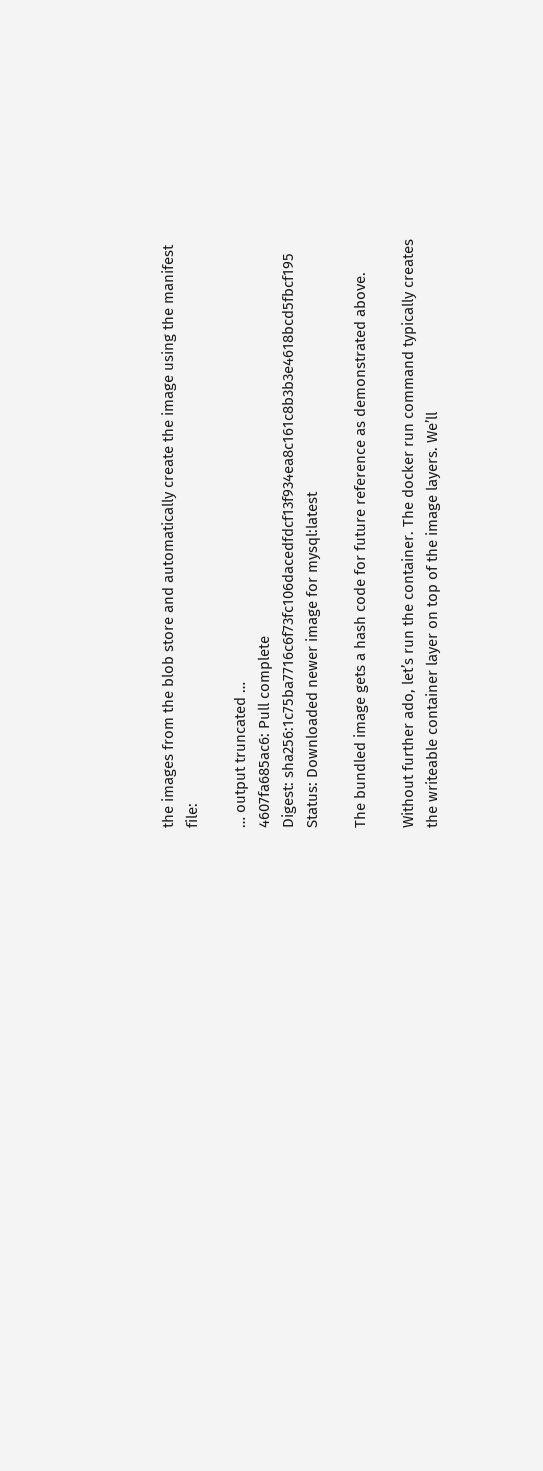the images from the blob store and automatically create the image using the manifest file:

… output truncated …
4607fa685ac6: Pull complete
Digest: sha256:1c75ba7716c6f73fc106dacedfdcf13f934ea8c161c8b3b3e4618bcd5fbcf195
Status: Downloaded newer image for mysql:latest

The bundled image gets a hash code for future reference as demonstrated above.

Without further ado, let’s run the container. The docker run command typically creates the writeable container layer on top of the image layers. We’ll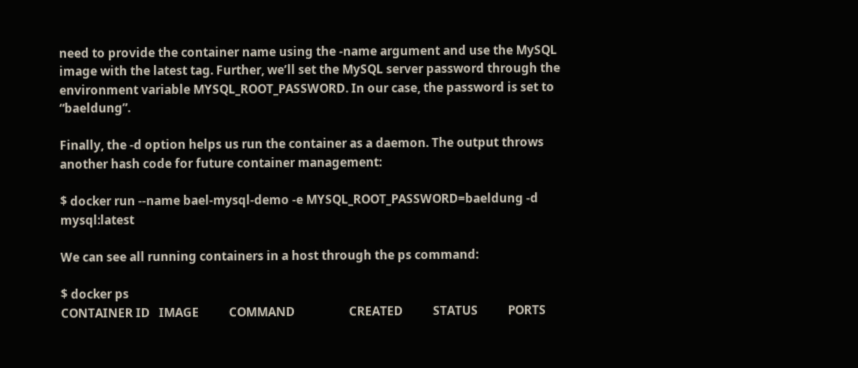need to provide the container name using the -name argument and use the MySQL image with the latest tag. Further, we’ll set the MySQL server password through the environment variable MYSQL_ROOT_PASSWORD. In our case, the password is set to “baeldung”.

Finally, the -d option helps us run the container as a daemon. The output throws another hash code for future container management:

$ docker run --name bael-mysql-demo -e MYSQL_ROOT_PASSWORD=baeldung -d mysql:latest

We can see all running containers in a host through the ps command:

$ docker ps
CONTAINER ID   IMAGE          COMMAND                  CREATED          STATUS          PORTS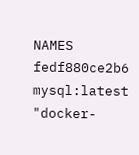NAMES
fedf880ce2b6   mysql:latest   "docker-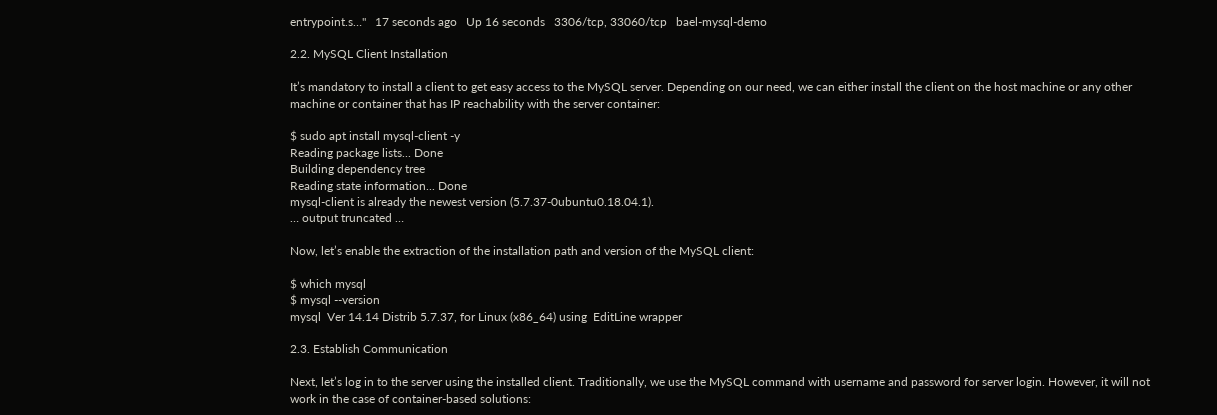entrypoint.s…"   17 seconds ago   Up 16 seconds   3306/tcp, 33060/tcp   bael-mysql-demo

2.2. MySQL Client Installation

It’s mandatory to install a client to get easy access to the MySQL server. Depending on our need, we can either install the client on the host machine or any other machine or container that has IP reachability with the server container:

$ sudo apt install mysql-client -y
Reading package lists... Done
Building dependency tree
Reading state information... Done
mysql-client is already the newest version (5.7.37-0ubuntu0.18.04.1).
… output truncated …

Now, let’s enable the extraction of the installation path and version of the MySQL client:

$ which mysql
$ mysql --version
mysql  Ver 14.14 Distrib 5.7.37, for Linux (x86_64) using  EditLine wrapper

2.3. Establish Communication

Next, let’s log in to the server using the installed client. Traditionally, we use the MySQL command with username and password for server login. However, it will not work in the case of container-based solutions: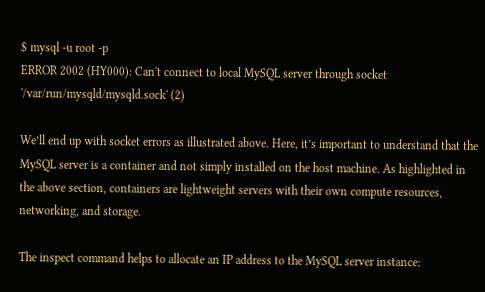$ mysql -u root -p
ERROR 2002 (HY000): Can't connect to local MySQL server through socket '/var/run/mysqld/mysqld.sock' (2)

We’ll end up with socket errors as illustrated above. Here, it’s important to understand that the MySQL server is a container and not simply installed on the host machine. As highlighted in the above section, containers are lightweight servers with their own compute resources, networking, and storage.

The inspect command helps to allocate an IP address to the MySQL server instance: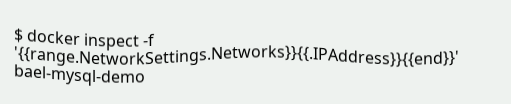$ docker inspect -f '{{range.NetworkSettings.Networks}}{{.IPAddress}}{{end}}' bael-mysql-demo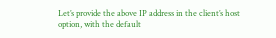Let’s provide the above IP address in the client’s host option, with the default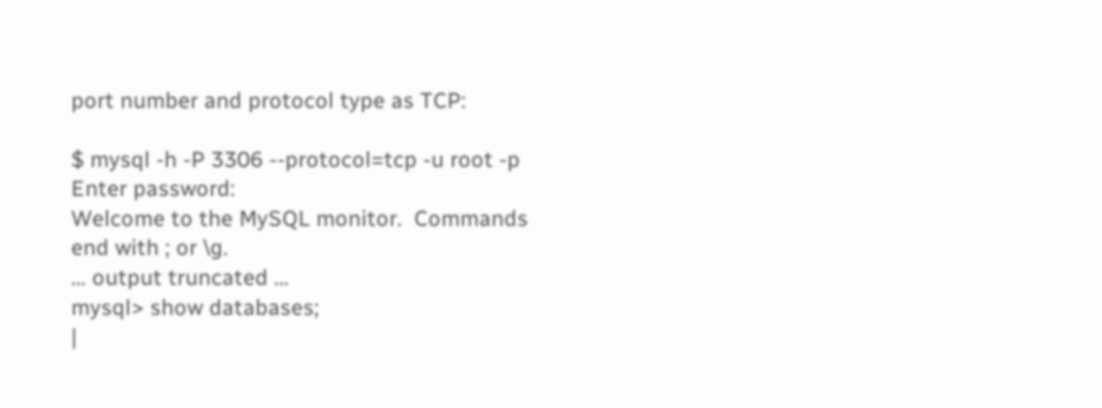port number and protocol type as TCP:

$ mysql -h -P 3306 --protocol=tcp -u root -p
Enter password:
Welcome to the MySQL monitor.  Commands end with ; or \g.
… output truncated …
mysql> show databases;
|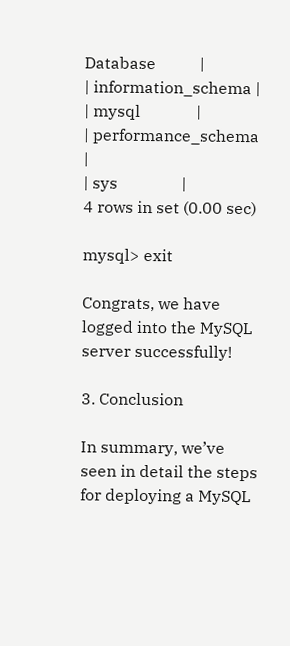Database           |
| information_schema |
| mysql              |
| performance_schema |
| sys                |
4 rows in set (0.00 sec)

mysql> exit

Congrats, we have logged into the MySQL server successfully!

3. Conclusion

In summary, we’ve seen in detail the steps for deploying a MySQL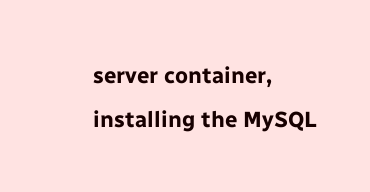server container, installing the MySQL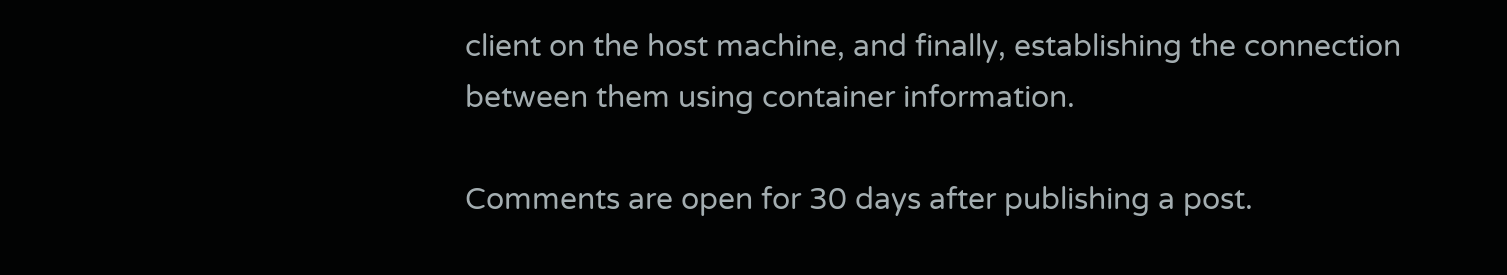client on the host machine, and finally, establishing the connection between them using container information.

Comments are open for 30 days after publishing a post.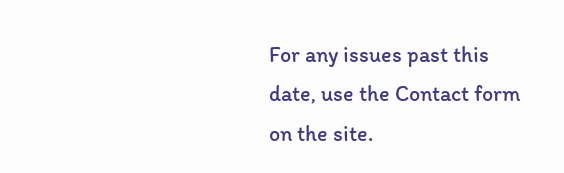For any issues past this date, use the Contact form on the site.